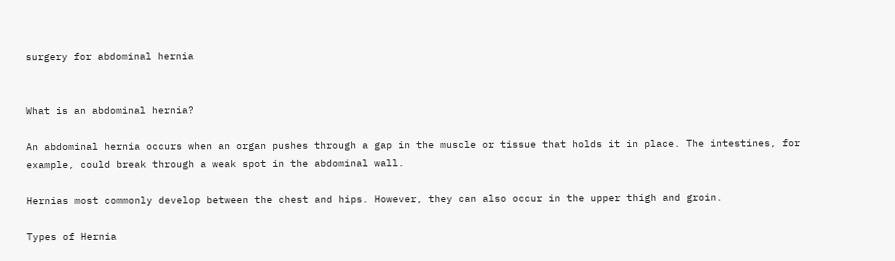surgery for abdominal hernia


What is an abdominal hernia?

An abdominal hernia occurs when an organ pushes through a gap in the muscle or tissue that holds it in place. The intestines, for example, could break through a weak spot in the abdominal wall.

Hernias most commonly develop between the chest and hips. However, they can also occur in the upper thigh and groin.

Types of Hernia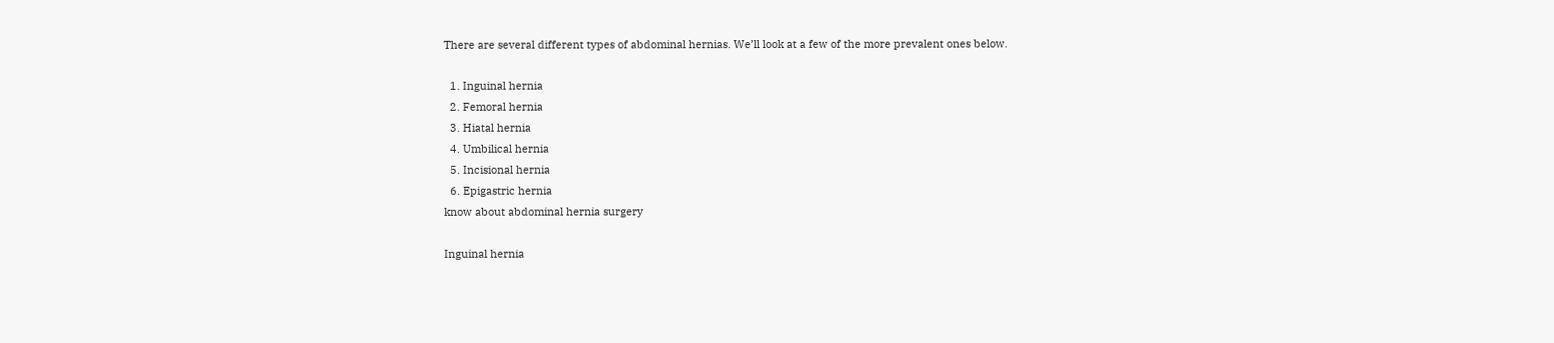There are several different types of abdominal hernias. We’ll look at a few of the more prevalent ones below.

  1. Inguinal hernia
  2. Femoral hernia
  3. Hiatal hernia
  4. Umbilical hernia
  5. Incisional hernia
  6. Epigastric hernia
know about abdominal hernia surgery

Inguinal hernia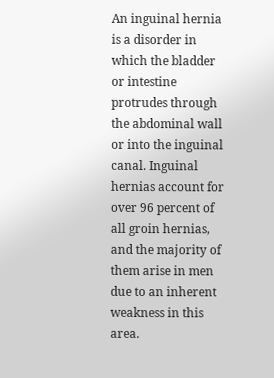An inguinal hernia is a disorder in which the bladder or intestine protrudes through the abdominal wall or into the inguinal canal. Inguinal hernias account for over 96 percent of all groin hernias, and the majority of them arise in men due to an inherent weakness in this area.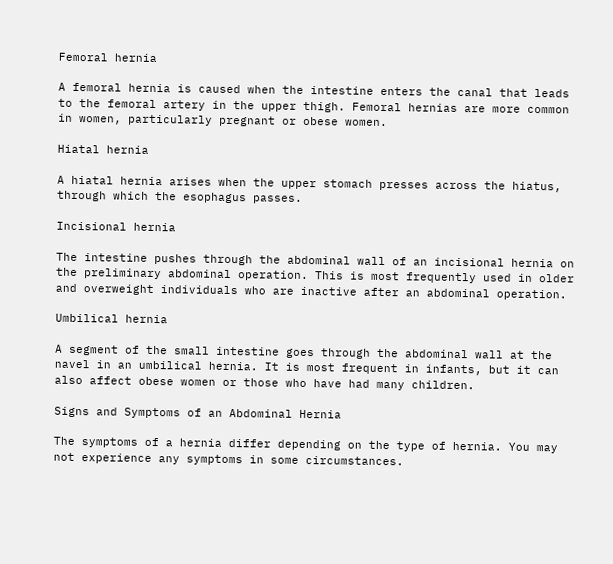Femoral hernia

A femoral hernia is caused when the intestine enters the canal that leads to the femoral artery in the upper thigh. Femoral hernias are more common in women, particularly pregnant or obese women.

Hiatal hernia

A hiatal hernia arises when the upper stomach presses across the hiatus, through which the esophagus passes.

Incisional hernia

The intestine pushes through the abdominal wall of an incisional hernia on the preliminary abdominal operation. This is most frequently used in older and overweight individuals who are inactive after an abdominal operation.

Umbilical hernia

A segment of the small intestine goes through the abdominal wall at the navel in an umbilical hernia. It is most frequent in infants, but it can also affect obese women or those who have had many children.

Signs and Symptoms of an Abdominal Hernia

The symptoms of a hernia differ depending on the type of hernia. You may not experience any symptoms in some circumstances.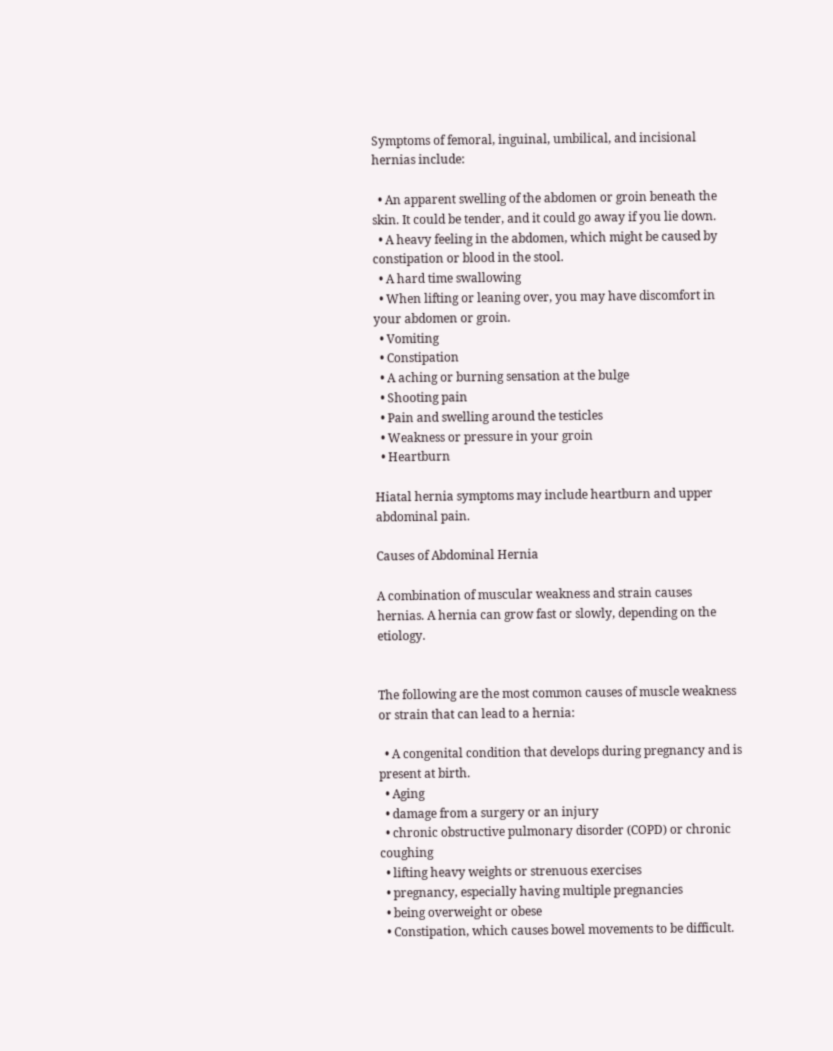Symptoms of femoral, inguinal, umbilical, and incisional hernias include:

  • An apparent swelling of the abdomen or groin beneath the skin. It could be tender, and it could go away if you lie down.
  • A heavy feeling in the abdomen, which might be caused by constipation or blood in the stool.
  • A hard time swallowing
  • When lifting or leaning over, you may have discomfort in your abdomen or groin.
  • Vomiting
  • Constipation
  • A aching or burning sensation at the bulge
  • Shooting pain
  • Pain and swelling around the testicles
  • Weakness or pressure in your groin
  • Heartburn

Hiatal hernia symptoms may include heartburn and upper abdominal pain.

Causes of Abdominal Hernia

A combination of muscular weakness and strain causes hernias. A hernia can grow fast or slowly, depending on the etiology.


The following are the most common causes of muscle weakness or strain that can lead to a hernia:

  • A congenital condition that develops during pregnancy and is present at birth.
  • Aging
  • damage from a surgery or an injury
  • chronic obstructive pulmonary disorder (COPD) or chronic coughing
  • lifting heavy weights or strenuous exercises
  • pregnancy, especially having multiple pregnancies
  • being overweight or obese
  • Constipation, which causes bowel movements to be difficult.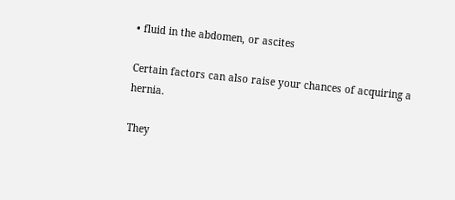• fluid in the abdomen, or ascites

Certain factors can also raise your chances of acquiring a hernia.

They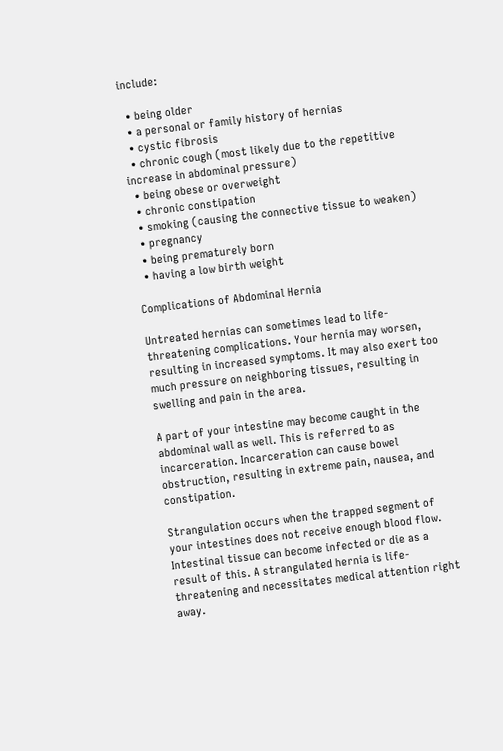include:

  • being older
  • a personal or family history of hernias
  • cystic fibrosis
  • chronic cough (most likely due to the repetitive increase in abdominal pressure)
  • being obese or overweight
  • chronic constipation
  • smoking (causing the connective tissue to weaken)
  • pregnancy
  • being prematurely born
  • having a low birth weight

Complications of Abdominal Hernia

Untreated hernias can sometimes lead to life-threatening complications. Your hernia may worsen, resulting in increased symptoms. It may also exert too much pressure on neighboring tissues, resulting in swelling and pain in the area.

A part of your intestine may become caught in the abdominal wall as well. This is referred to as incarceration. Incarceration can cause bowel obstruction, resulting in extreme pain, nausea, and constipation.

Strangulation occurs when the trapped segment of your intestines does not receive enough blood flow. Intestinal tissue can become infected or die as a result of this. A strangulated hernia is life-threatening and necessitates medical attention right away.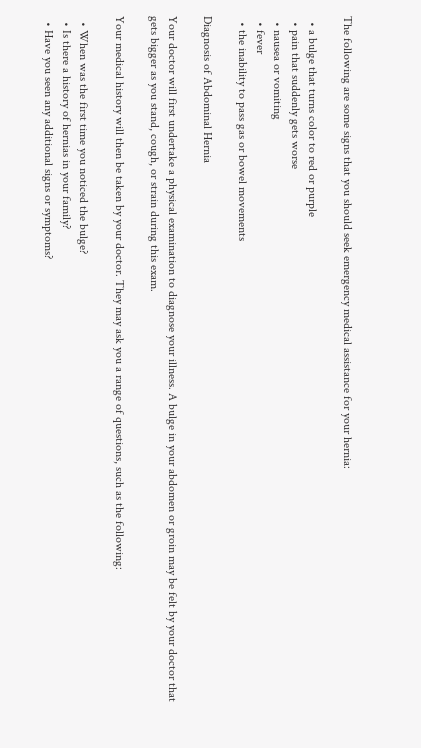The following are some signs that you should seek emergency medical assistance for your hernia:

  • a bulge that turns color to red or purple
  • pain that suddenly gets worse
  • nausea or vomiting
  • fever
  • the inability to pass gas or bowel movements

Diagnosis of Abdominal Hernia

Your doctor will first undertake a physical examination to diagnose your illness. A bulge in your abdomen or groin may be felt by your doctor that gets bigger as you stand, cough, or strain during this exam.

Your medical history will then be taken by your doctor. They may ask you a range of questions, such as the following:

  • When was the first time you noticed the bulge?
  • Is there a history of hernias in your family?
  • Have you seen any additional signs or symptoms?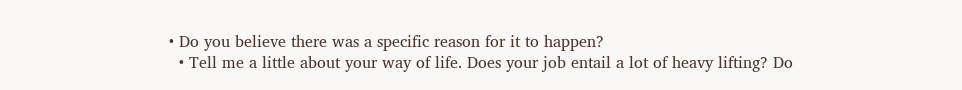• Do you believe there was a specific reason for it to happen?
  • Tell me a little about your way of life. Does your job entail a lot of heavy lifting? Do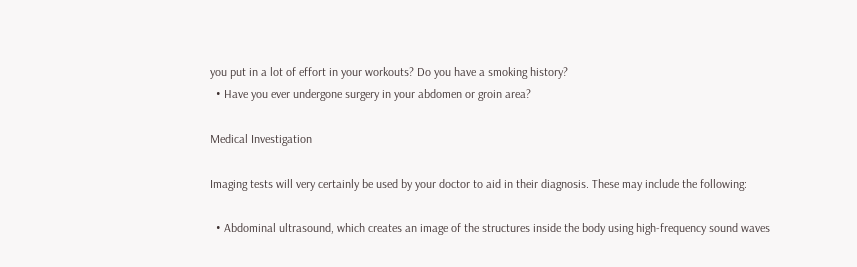you put in a lot of effort in your workouts? Do you have a smoking history?
  • Have you ever undergone surgery in your abdomen or groin area?

Medical Investigation

Imaging tests will very certainly be used by your doctor to aid in their diagnosis. These may include the following:

  • Abdominal ultrasound, which creates an image of the structures inside the body using high-frequency sound waves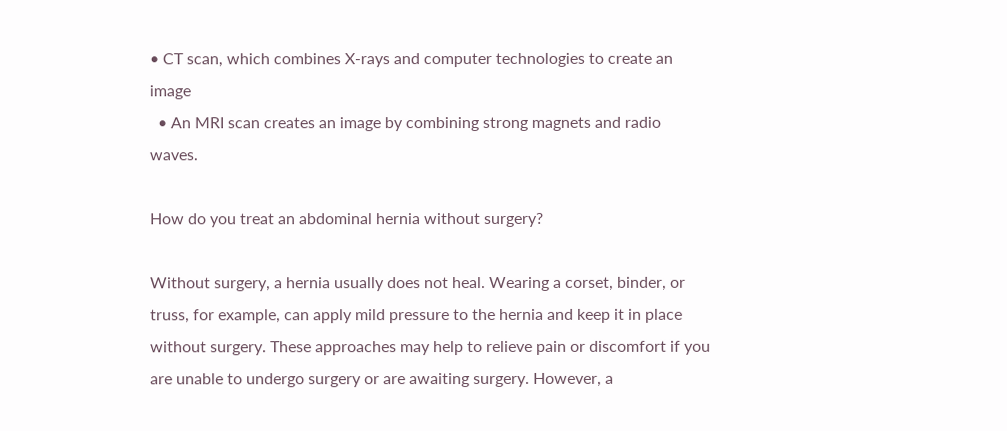• CT scan, which combines X-rays and computer technologies to create an image
  • An MRI scan creates an image by combining strong magnets and radio waves.

How do you treat an abdominal hernia without surgery?

Without surgery, a hernia usually does not heal. Wearing a corset, binder, or truss, for example, can apply mild pressure to the hernia and keep it in place without surgery. These approaches may help to relieve pain or discomfort if you are unable to undergo surgery or are awaiting surgery. However, a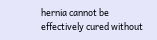hernia cannot be effectively cured without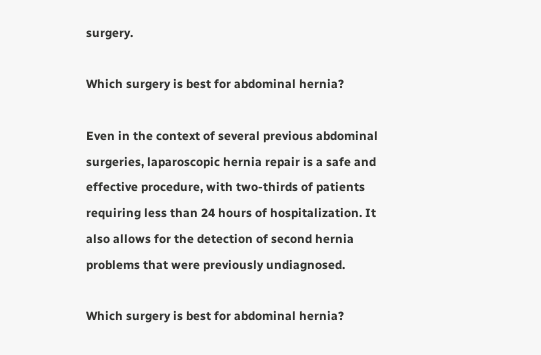surgery.

Which surgery is best for abdominal hernia?

Even in the context of several previous abdominal surgeries, laparoscopic hernia repair is a safe and effective procedure, with two-thirds of patients requiring less than 24 hours of hospitalization. It also allows for the detection of second hernia problems that were previously undiagnosed.

Which surgery is best for abdominal hernia?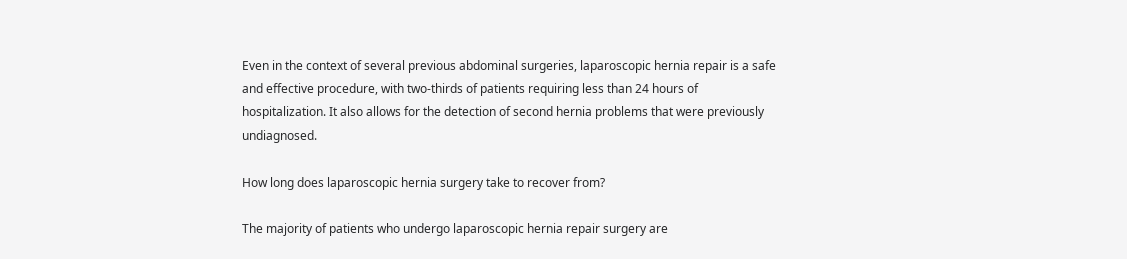Even in the context of several previous abdominal surgeries, laparoscopic hernia repair is a safe and effective procedure, with two-thirds of patients requiring less than 24 hours of hospitalization. It also allows for the detection of second hernia problems that were previously undiagnosed.

How long does laparoscopic hernia surgery take to recover from?

The majority of patients who undergo laparoscopic hernia repair surgery are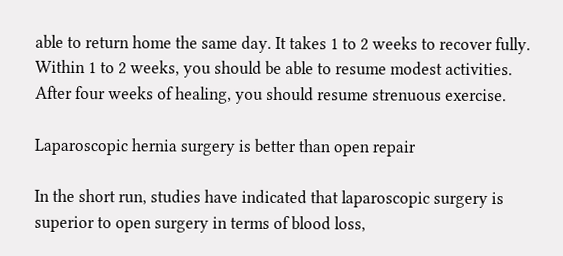able to return home the same day. It takes 1 to 2 weeks to recover fully. Within 1 to 2 weeks, you should be able to resume modest activities. After four weeks of healing, you should resume strenuous exercise.

Laparoscopic hernia surgery is better than open repair

In the short run, studies have indicated that laparoscopic surgery is superior to open surgery in terms of blood loss,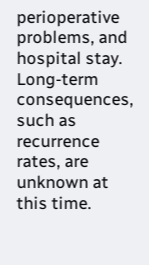perioperative problems, and hospital stay. Long-term consequences, such as recurrence rates, are unknown at this time.